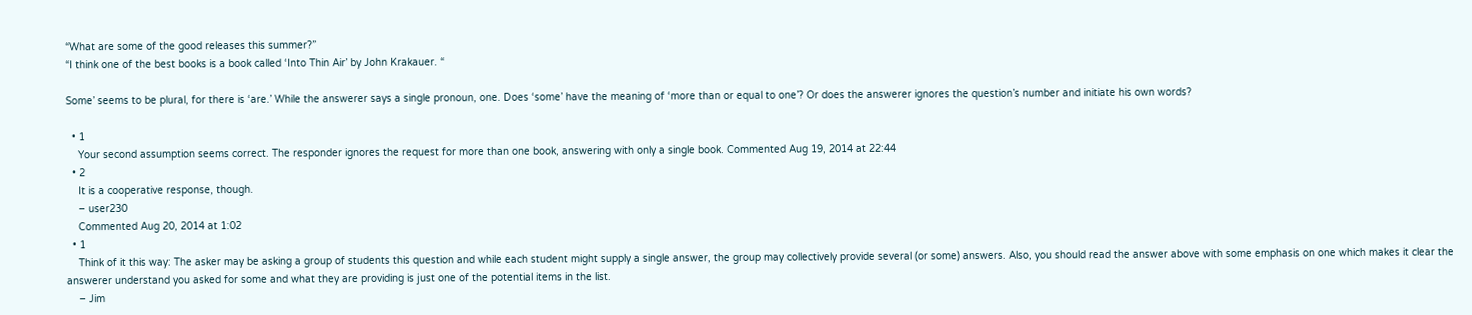“What are some of the good releases this summer?”
“I think one of the best books is a book called ‘Into Thin Air’ by John Krakauer. “

Some’ seems to be plural, for there is ‘are.’ While the answerer says a single pronoun, one. Does ‘some’ have the meaning of ‘more than or equal to one’? Or does the answerer ignores the question’s number and initiate his own words?

  • 1
    Your second assumption seems correct. The responder ignores the request for more than one book, answering with only a single book. Commented Aug 19, 2014 at 22:44
  • 2
    It is a cooperative response, though.
    – user230
    Commented Aug 20, 2014 at 1:02
  • 1
    Think of it this way: The asker may be asking a group of students this question and while each student might supply a single answer, the group may collectively provide several (or some) answers. Also, you should read the answer above with some emphasis on one which makes it clear the answerer understand you asked for some and what they are providing is just one of the potential items in the list.
    – Jim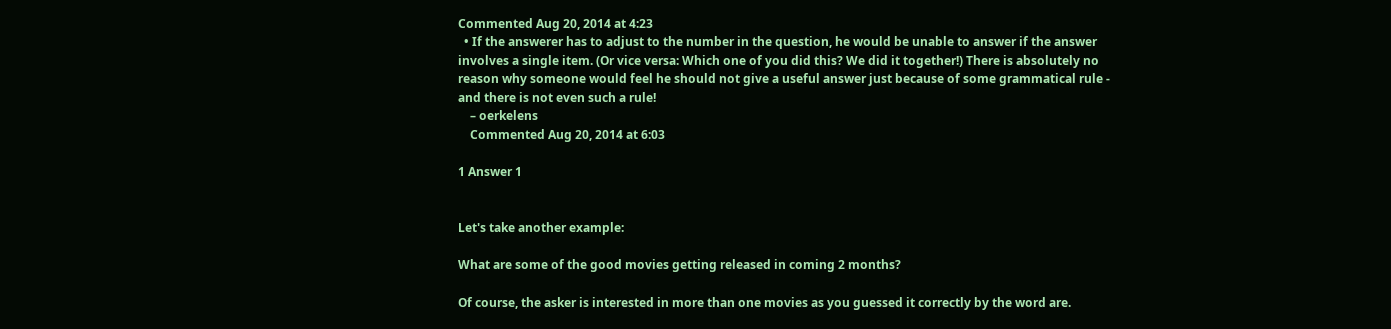Commented Aug 20, 2014 at 4:23
  • If the answerer has to adjust to the number in the question, he would be unable to answer if the answer involves a single item. (Or vice versa: Which one of you did this? We did it together!) There is absolutely no reason why someone would feel he should not give a useful answer just because of some grammatical rule - and there is not even such a rule!
    – oerkelens
    Commented Aug 20, 2014 at 6:03

1 Answer 1


Let's take another example:

What are some of the good movies getting released in coming 2 months?

Of course, the asker is interested in more than one movies as you guessed it correctly by the word are.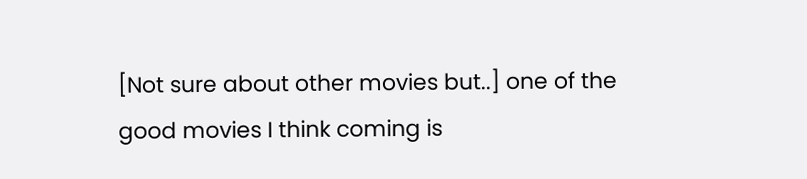[Not sure about other movies but..] one of the good movies I think coming is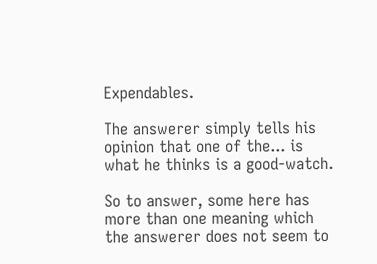Expendables.

The answerer simply tells his opinion that one of the... is what he thinks is a good-watch.

So to answer, some here has more than one meaning which the answerer does not seem to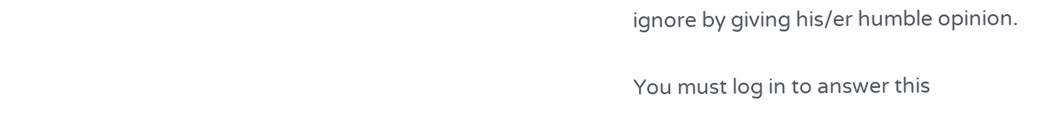ignore by giving his/er humble opinion.

You must log in to answer this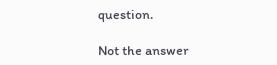question.

Not the answer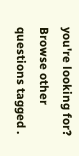you're looking for? Browse other questions tagged .